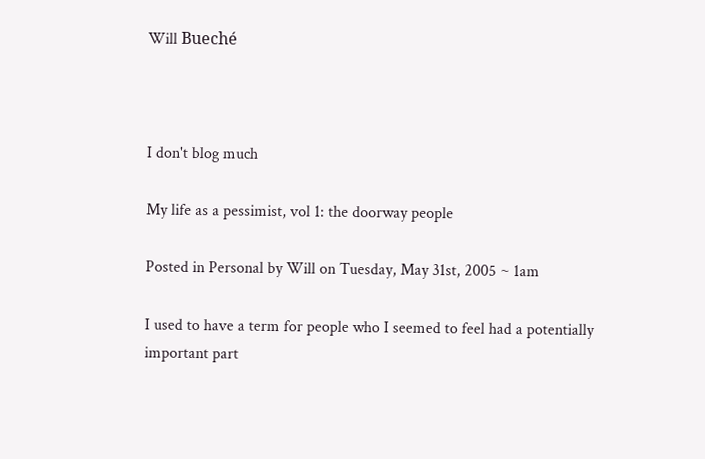Will Bueché



I don't blog much

My life as a pessimist, vol 1: the doorway people

Posted in Personal by Will on Tuesday, May 31st, 2005 ~ 1am

I used to have a term for people who I seemed to feel had a potentially important part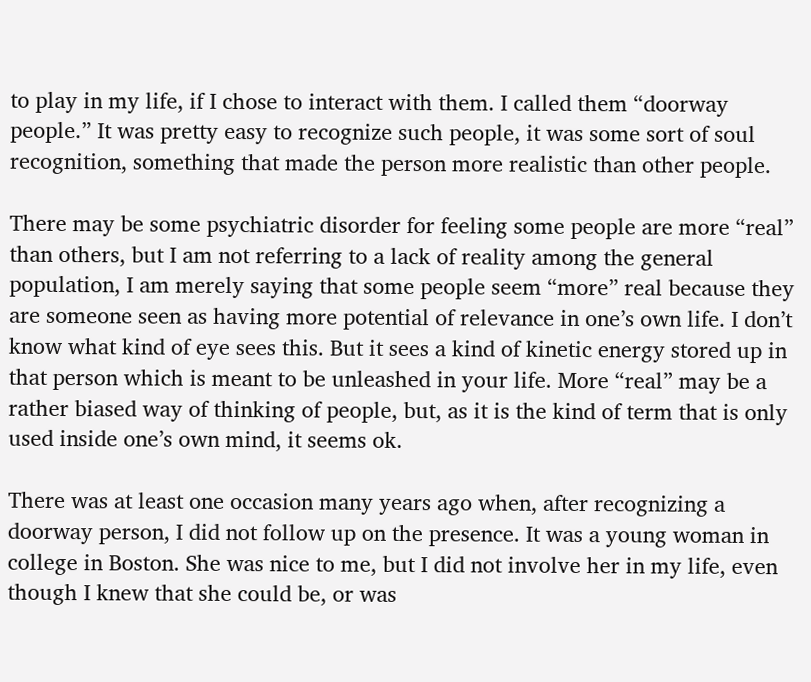to play in my life, if I chose to interact with them. I called them “doorway people.” It was pretty easy to recognize such people, it was some sort of soul recognition, something that made the person more realistic than other people.

There may be some psychiatric disorder for feeling some people are more “real” than others, but I am not referring to a lack of reality among the general population, I am merely saying that some people seem “more” real because they are someone seen as having more potential of relevance in one’s own life. I don’t know what kind of eye sees this. But it sees a kind of kinetic energy stored up in that person which is meant to be unleashed in your life. More “real” may be a rather biased way of thinking of people, but, as it is the kind of term that is only used inside one’s own mind, it seems ok.

There was at least one occasion many years ago when, after recognizing a doorway person, I did not follow up on the presence. It was a young woman in college in Boston. She was nice to me, but I did not involve her in my life, even though I knew that she could be, or was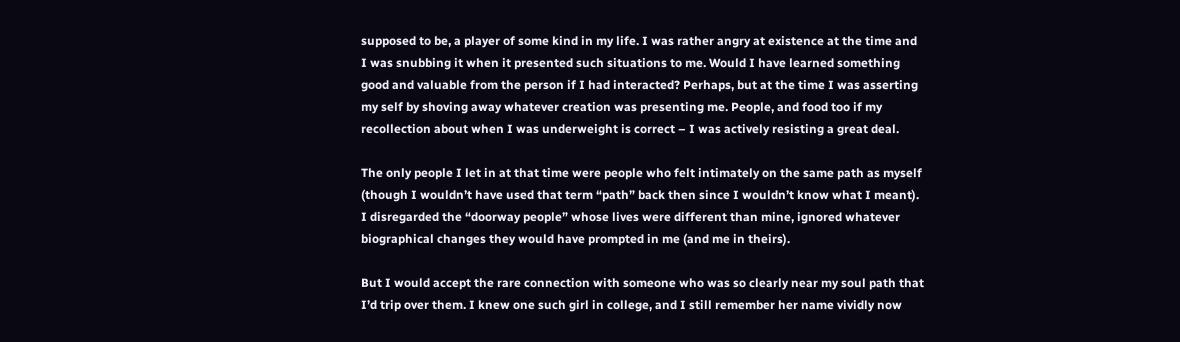supposed to be, a player of some kind in my life. I was rather angry at existence at the time and I was snubbing it when it presented such situations to me. Would I have learned something good and valuable from the person if I had interacted? Perhaps, but at the time I was asserting my self by shoving away whatever creation was presenting me. People, and food too if my recollection about when I was underweight is correct – I was actively resisting a great deal.

The only people I let in at that time were people who felt intimately on the same path as myself (though I wouldn’t have used that term “path” back then since I wouldn’t know what I meant). I disregarded the “doorway people” whose lives were different than mine, ignored whatever biographical changes they would have prompted in me (and me in theirs).

But I would accept the rare connection with someone who was so clearly near my soul path that I’d trip over them. I knew one such girl in college, and I still remember her name vividly now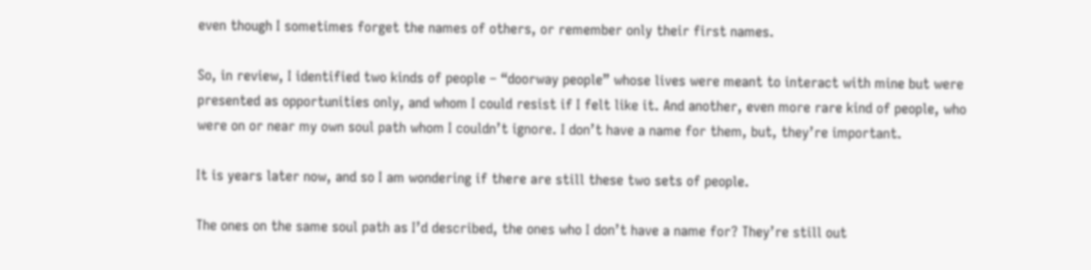even though I sometimes forget the names of others, or remember only their first names.

So, in review, I identified two kinds of people – “doorway people” whose lives were meant to interact with mine but were presented as opportunities only, and whom I could resist if I felt like it. And another, even more rare kind of people, who were on or near my own soul path whom I couldn’t ignore. I don’t have a name for them, but, they’re important.

It is years later now, and so I am wondering if there are still these two sets of people.

The ones on the same soul path as I’d described, the ones who I don’t have a name for? They’re still out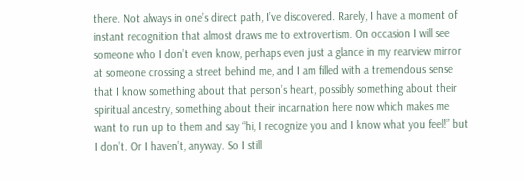there. Not always in one’s direct path, I’ve discovered. Rarely, I have a moment of instant recognition that almost draws me to extrovertism. On occasion I will see someone who I don’t even know, perhaps even just a glance in my rearview mirror at someone crossing a street behind me, and I am filled with a tremendous sense that I know something about that person’s heart, possibly something about their spiritual ancestry, something about their incarnation here now which makes me want to run up to them and say “hi, I recognize you and I know what you feel!” but I don’t. Or I haven’t, anyway. So I still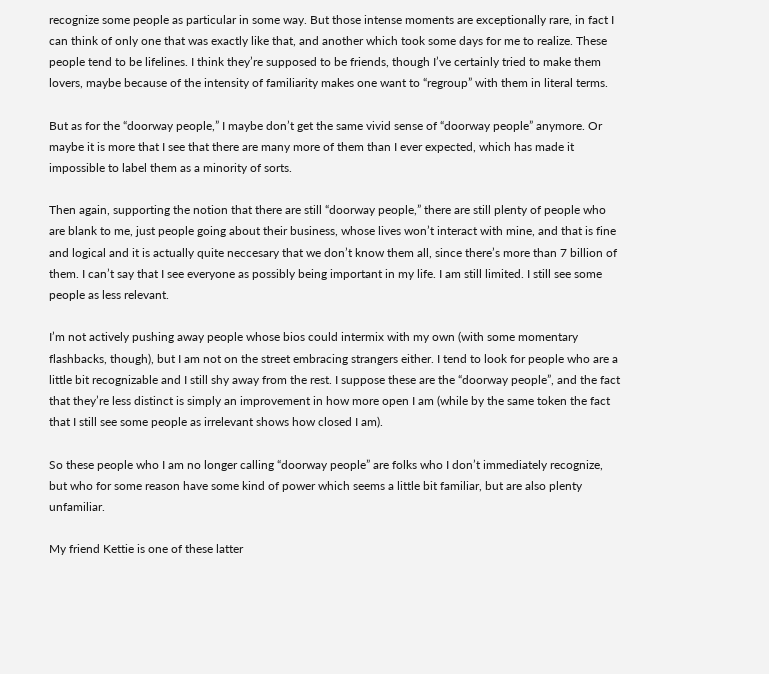recognize some people as particular in some way. But those intense moments are exceptionally rare, in fact I can think of only one that was exactly like that, and another which took some days for me to realize. These people tend to be lifelines. I think they’re supposed to be friends, though I’ve certainly tried to make them lovers, maybe because of the intensity of familiarity makes one want to “regroup” with them in literal terms.

But as for the “doorway people,” I maybe don’t get the same vivid sense of “doorway people” anymore. Or maybe it is more that I see that there are many more of them than I ever expected, which has made it impossible to label them as a minority of sorts.

Then again, supporting the notion that there are still “doorway people,” there are still plenty of people who are blank to me, just people going about their business, whose lives won’t interact with mine, and that is fine and logical and it is actually quite neccesary that we don’t know them all, since there’s more than 7 billion of them. I can’t say that I see everyone as possibly being important in my life. I am still limited. I still see some people as less relevant.

I’m not actively pushing away people whose bios could intermix with my own (with some momentary flashbacks, though), but I am not on the street embracing strangers either. I tend to look for people who are a little bit recognizable and I still shy away from the rest. I suppose these are the “doorway people”, and the fact that they’re less distinct is simply an improvement in how more open I am (while by the same token the fact that I still see some people as irrelevant shows how closed I am).

So these people who I am no longer calling “doorway people” are folks who I don’t immediately recognize, but who for some reason have some kind of power which seems a little bit familiar, but are also plenty unfamiliar.

My friend Kettie is one of these latter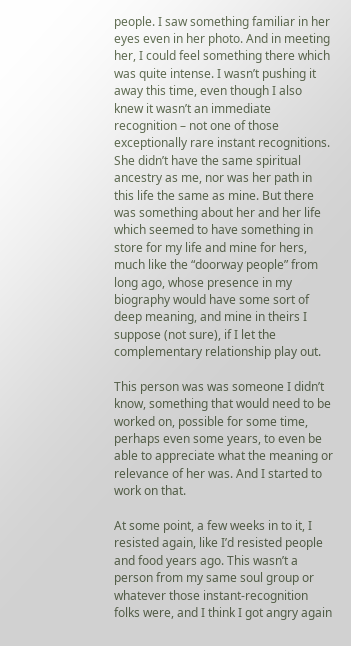people. I saw something familiar in her eyes even in her photo. And in meeting her, I could feel something there which was quite intense. I wasn’t pushing it away this time, even though I also knew it wasn’t an immediate recognition – not one of those exceptionally rare instant recognitions. She didn’t have the same spiritual ancestry as me, nor was her path in this life the same as mine. But there was something about her and her life which seemed to have something in store for my life and mine for hers, much like the “doorway people” from long ago, whose presence in my biography would have some sort of deep meaning, and mine in theirs I suppose (not sure), if I let the complementary relationship play out.

This person was was someone I didn’t know, something that would need to be worked on, possible for some time, perhaps even some years, to even be able to appreciate what the meaning or relevance of her was. And I started to work on that.

At some point, a few weeks in to it, I resisted again, like I’d resisted people and food years ago. This wasn’t a person from my same soul group or whatever those instant-recognition folks were, and I think I got angry again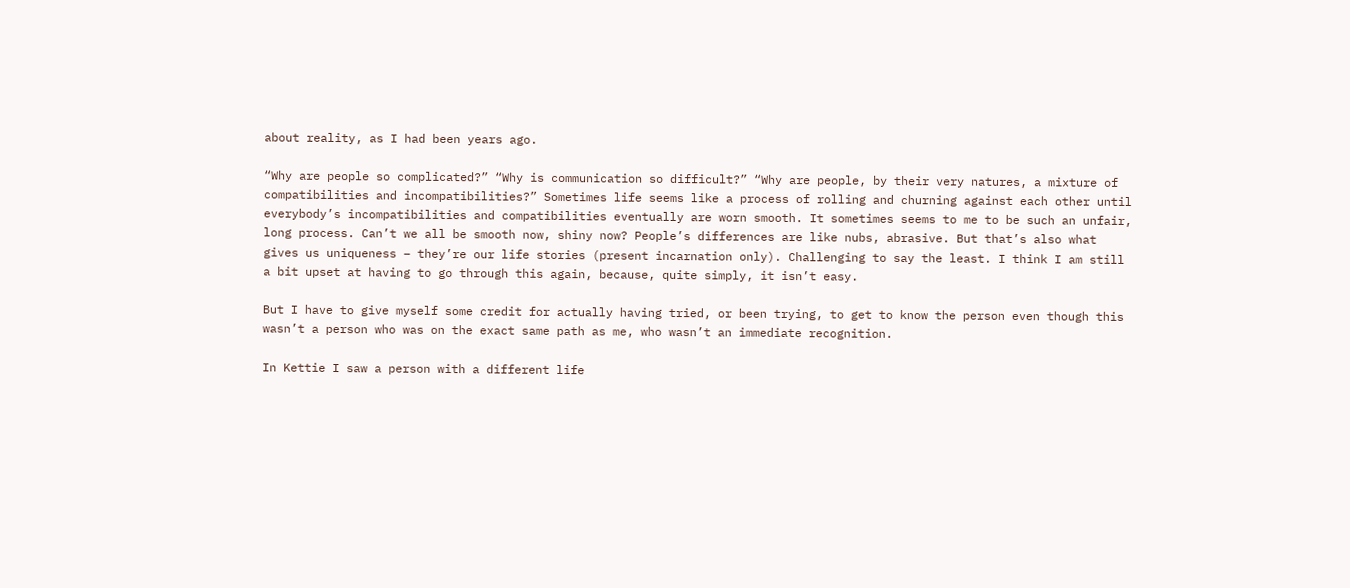about reality, as I had been years ago.

“Why are people so complicated?” “Why is communication so difficult?” “Why are people, by their very natures, a mixture of compatibilities and incompatibilities?” Sometimes life seems like a process of rolling and churning against each other until everybody’s incompatibilities and compatibilities eventually are worn smooth. It sometimes seems to me to be such an unfair, long process. Can’t we all be smooth now, shiny now? People’s differences are like nubs, abrasive. But that’s also what gives us uniqueness – they’re our life stories (present incarnation only). Challenging to say the least. I think I am still a bit upset at having to go through this again, because, quite simply, it isn’t easy.

But I have to give myself some credit for actually having tried, or been trying, to get to know the person even though this wasn’t a person who was on the exact same path as me, who wasn’t an immediate recognition.

In Kettie I saw a person with a different life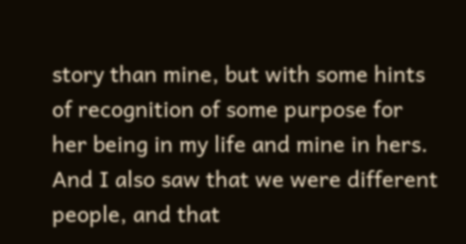story than mine, but with some hints of recognition of some purpose for her being in my life and mine in hers. And I also saw that we were different people, and that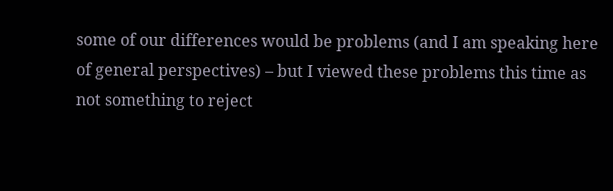some of our differences would be problems (and I am speaking here of general perspectives) – but I viewed these problems this time as not something to reject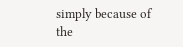simply because of the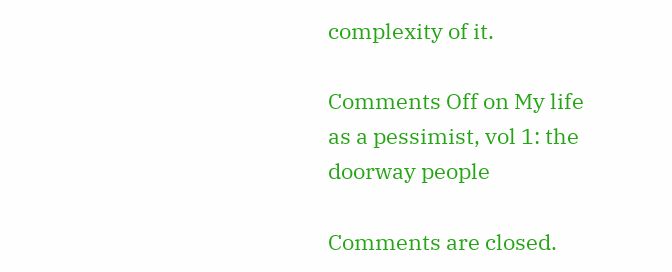complexity of it.

Comments Off on My life as a pessimist, vol 1: the doorway people

Comments are closed.